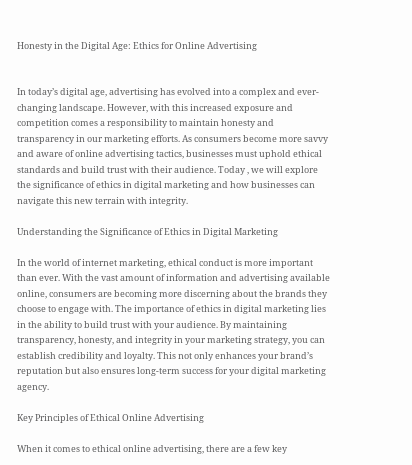Honesty in the Digital Age: Ethics for Online Advertising


In today’s digital age, advertising has evolved into a complex and ever-changing landscape. However, with this increased exposure and competition comes a responsibility to maintain honesty and transparency in our marketing efforts. As consumers become more savvy and aware of online advertising tactics, businesses must uphold ethical standards and build trust with their audience. Today , we will explore the significance of ethics in digital marketing and how businesses can navigate this new terrain with integrity.

Understanding the Significance of Ethics in Digital Marketing

In the world of internet marketing, ethical conduct is more important than ever. With the vast amount of information and advertising available online, consumers are becoming more discerning about the brands they choose to engage with. The importance of ethics in digital marketing lies in the ability to build trust with your audience. By maintaining transparency, honesty, and integrity in your marketing strategy, you can establish credibility and loyalty. This not only enhances your brand’s reputation but also ensures long-term success for your digital marketing agency.

Key Principles of Ethical Online Advertising

When it comes to ethical online advertising, there are a few key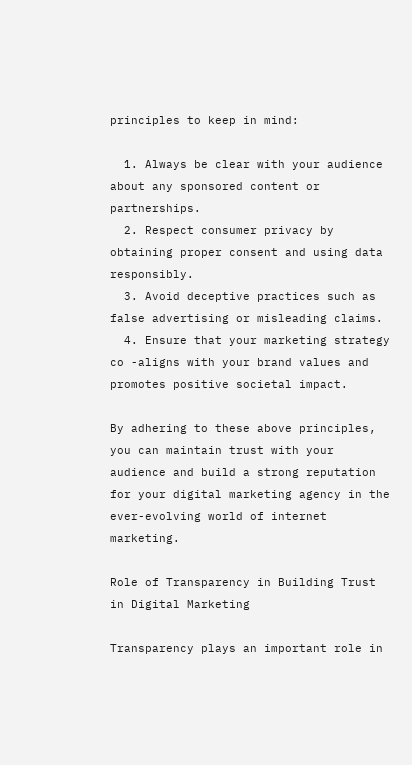principles to keep in mind:

  1. Always be clear with your audience about any sponsored content or partnerships.
  2. Respect consumer privacy by obtaining proper consent and using data responsibly.
  3. Avoid deceptive practices such as false advertising or misleading claims.
  4. Ensure that your marketing strategy co -aligns with your brand values and promotes positive societal impact.

By adhering to these above principles, you can maintain trust with your audience and build a strong reputation for your digital marketing agency in the ever-evolving world of internet marketing.

Role of Transparency in Building Trust in Digital Marketing

Transparency plays an important role in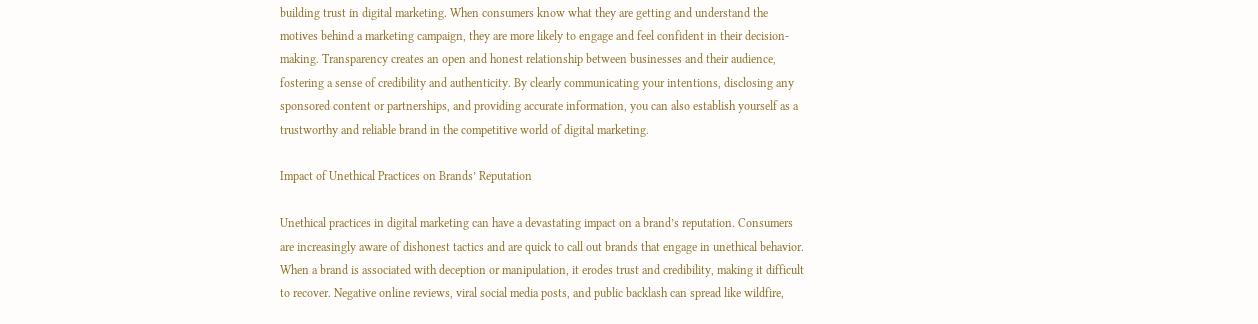building trust in digital marketing. When consumers know what they are getting and understand the motives behind a marketing campaign, they are more likely to engage and feel confident in their decision-making. Transparency creates an open and honest relationship between businesses and their audience, fostering a sense of credibility and authenticity. By clearly communicating your intentions, disclosing any sponsored content or partnerships, and providing accurate information, you can also establish yourself as a trustworthy and reliable brand in the competitive world of digital marketing.

Impact of Unethical Practices on Brands’ Reputation

Unethical practices in digital marketing can have a devastating impact on a brand’s reputation. Consumers are increasingly aware of dishonest tactics and are quick to call out brands that engage in unethical behavior. When a brand is associated with deception or manipulation, it erodes trust and credibility, making it difficult to recover. Negative online reviews, viral social media posts, and public backlash can spread like wildfire,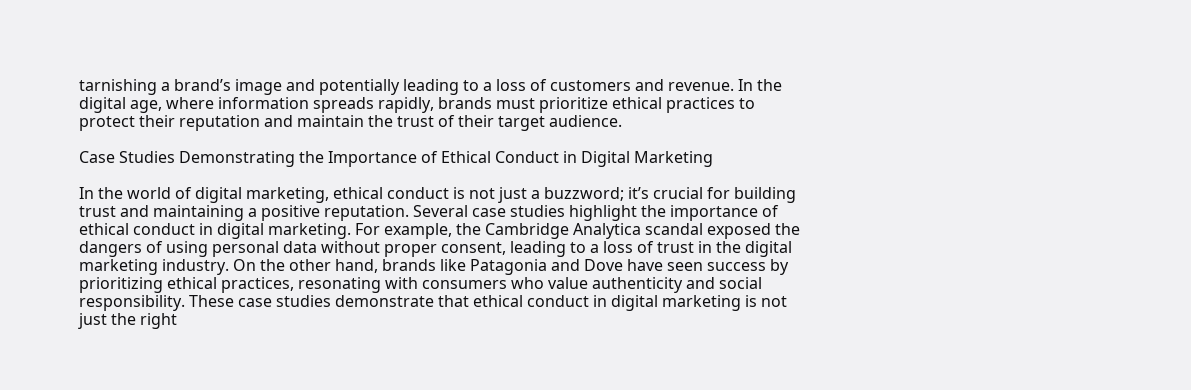tarnishing a brand’s image and potentially leading to a loss of customers and revenue. In the digital age, where information spreads rapidly, brands must prioritize ethical practices to protect their reputation and maintain the trust of their target audience.

Case Studies Demonstrating the Importance of Ethical Conduct in Digital Marketing

In the world of digital marketing, ethical conduct is not just a buzzword; it’s crucial for building trust and maintaining a positive reputation. Several case studies highlight the importance of ethical conduct in digital marketing. For example, the Cambridge Analytica scandal exposed the dangers of using personal data without proper consent, leading to a loss of trust in the digital marketing industry. On the other hand, brands like Patagonia and Dove have seen success by prioritizing ethical practices, resonating with consumers who value authenticity and social responsibility. These case studies demonstrate that ethical conduct in digital marketing is not just the right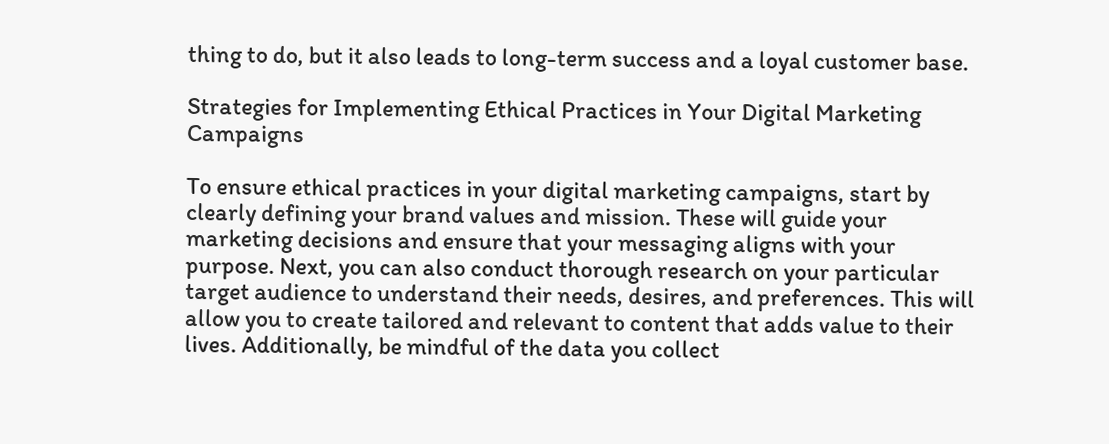thing to do, but it also leads to long-term success and a loyal customer base.

Strategies for Implementing Ethical Practices in Your Digital Marketing Campaigns

To ensure ethical practices in your digital marketing campaigns, start by clearly defining your brand values and mission. These will guide your marketing decisions and ensure that your messaging aligns with your purpose. Next, you can also conduct thorough research on your particular target audience to understand their needs, desires, and preferences. This will allow you to create tailored and relevant to content that adds value to their lives. Additionally, be mindful of the data you collect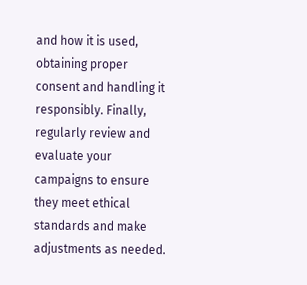and how it is used, obtaining proper consent and handling it responsibly. Finally, regularly review and evaluate your campaigns to ensure they meet ethical standards and make adjustments as needed.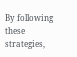By following these strategies,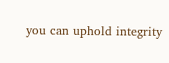you can uphold integrity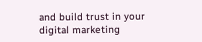and build trust in your digital marketing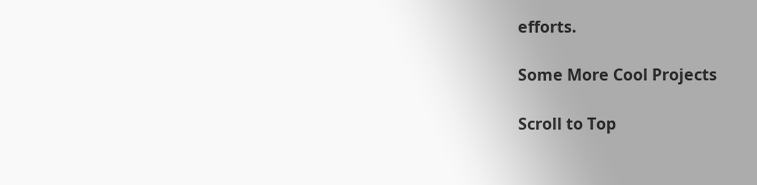efforts.

Some More Cool Projects

Scroll to Top